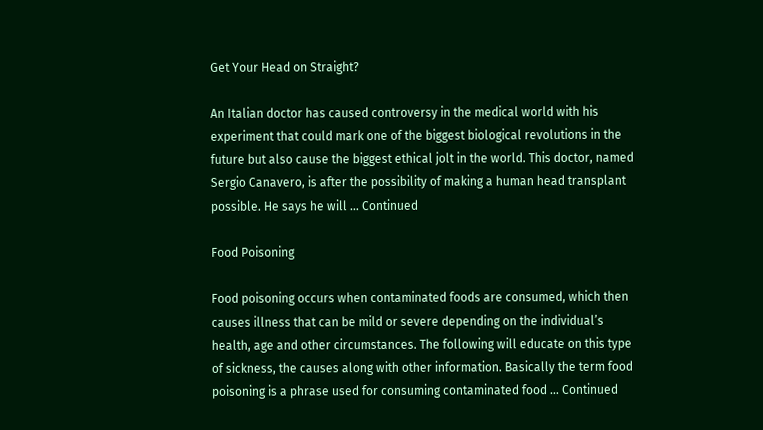Get Your Head on Straight?

An Italian doctor has caused controversy in the medical world with his experiment that could mark one of the biggest biological revolutions in the future but also cause the biggest ethical jolt in the world. This doctor, named Sergio Canavero, is after the possibility of making a human head transplant possible. He says he will … Continued

Food Poisoning

Food poisoning occurs when contaminated foods are consumed, which then causes illness that can be mild or severe depending on the individual’s health, age and other circumstances. The following will educate on this type of sickness, the causes along with other information. Basically the term food poisoning is a phrase used for consuming contaminated food … Continued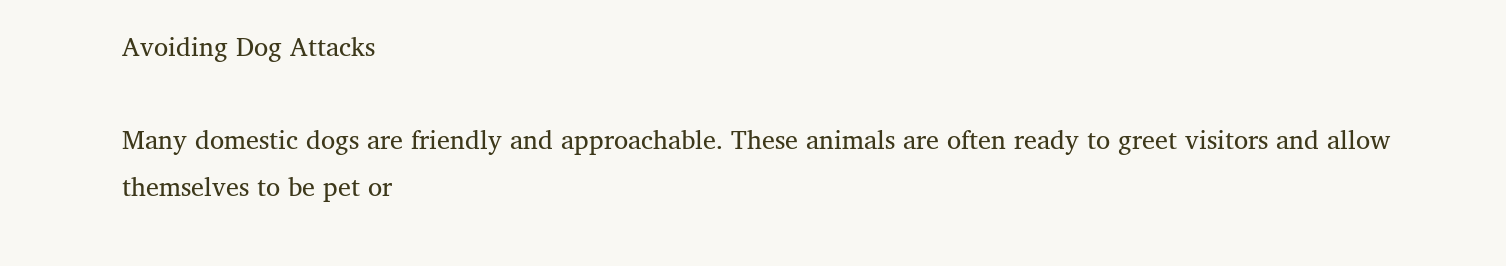Avoiding Dog Attacks

Many domestic dogs are friendly and approachable. These animals are often ready to greet visitors and allow themselves to be pet or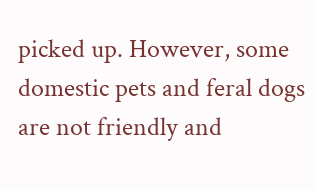picked up. However, some domestic pets and feral dogs are not friendly and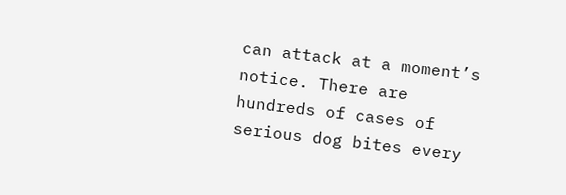can attack at a moment’s notice. There are hundreds of cases of serious dog bites every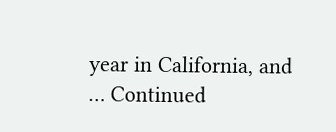year in California, and … Continued